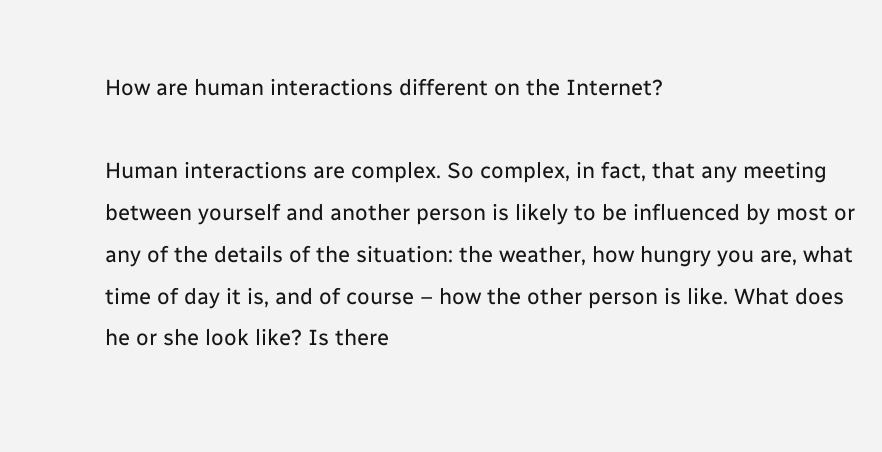How are human interactions different on the Internet?

Human interactions are complex. So complex, in fact, that any meeting between yourself and another person is likely to be influenced by most or any of the details of the situation: the weather, how hungry you are, what time of day it is, and of course – how the other person is like. What does he or she look like? Is there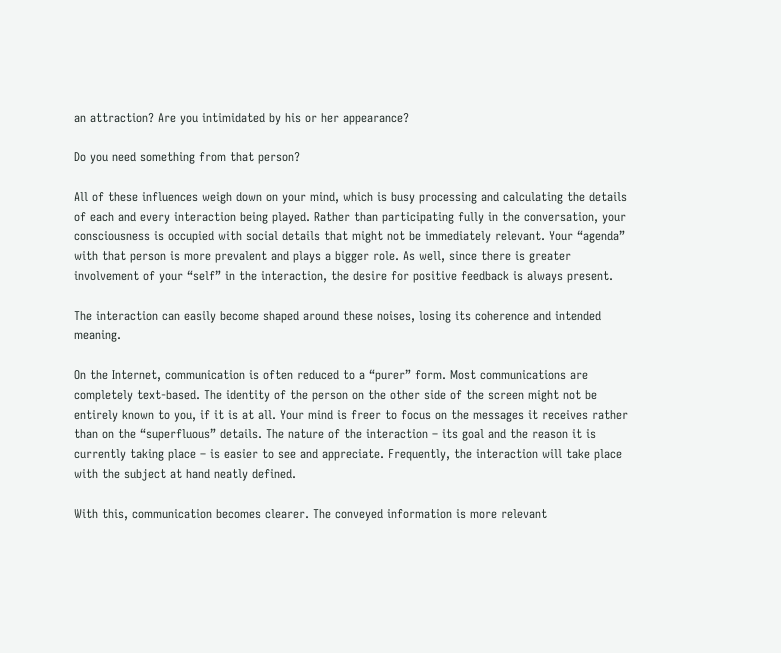an attraction? Are you intimidated by his or her appearance?

Do you need something from that person?

All of these influences weigh down on your mind, which is busy processing and calculating the details of each and every interaction being played. Rather than participating fully in the conversation, your consciousness is occupied with social details that might not be immediately relevant. Your “agenda” with that person is more prevalent and plays a bigger role. As well, since there is greater involvement of your “self” in the interaction, the desire for positive feedback is always present.

The interaction can easily become shaped around these noises, losing its coherence and intended meaning.

On the Internet, communication is often reduced to a “purer” form. Most communications are completely text-based. The identity of the person on the other side of the screen might not be entirely known to you, if it is at all. Your mind is freer to focus on the messages it receives rather than on the “superfluous” details. The nature of the interaction – its goal and the reason it is currently taking place – is easier to see and appreciate. Frequently, the interaction will take place with the subject at hand neatly defined.

With this, communication becomes clearer. The conveyed information is more relevant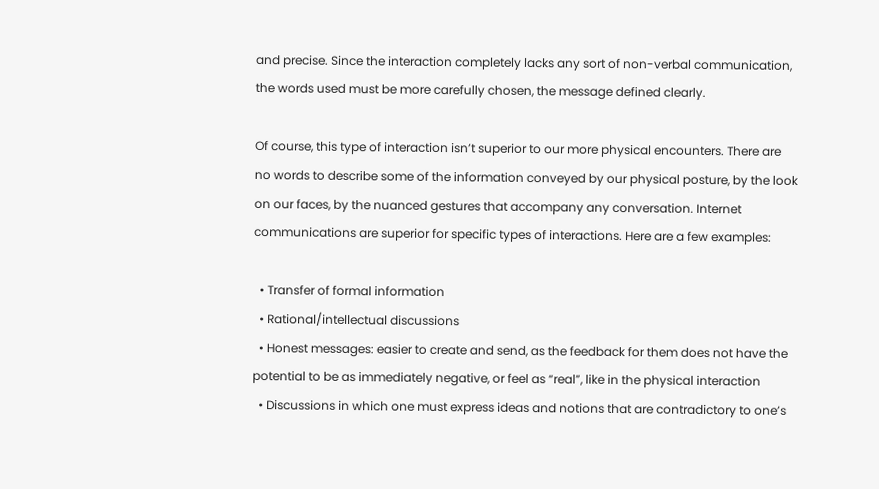and precise. Since the interaction completely lacks any sort of non-verbal communication, the words used must be more carefully chosen, the message defined clearly.

Of course, this type of interaction isn’t superior to our more physical encounters. There are no words to describe some of the information conveyed by our physical posture, by the look on our faces, by the nuanced gestures that accompany any conversation. Internet communications are superior for specific types of interactions. Here are a few examples:

  • Transfer of formal information
  • Rational/intellectual discussions
  • Honest messages: easier to create and send, as the feedback for them does not have the potential to be as immediately negative, or feel as “real”, like in the physical interaction
  • Discussions in which one must express ideas and notions that are contradictory to one’s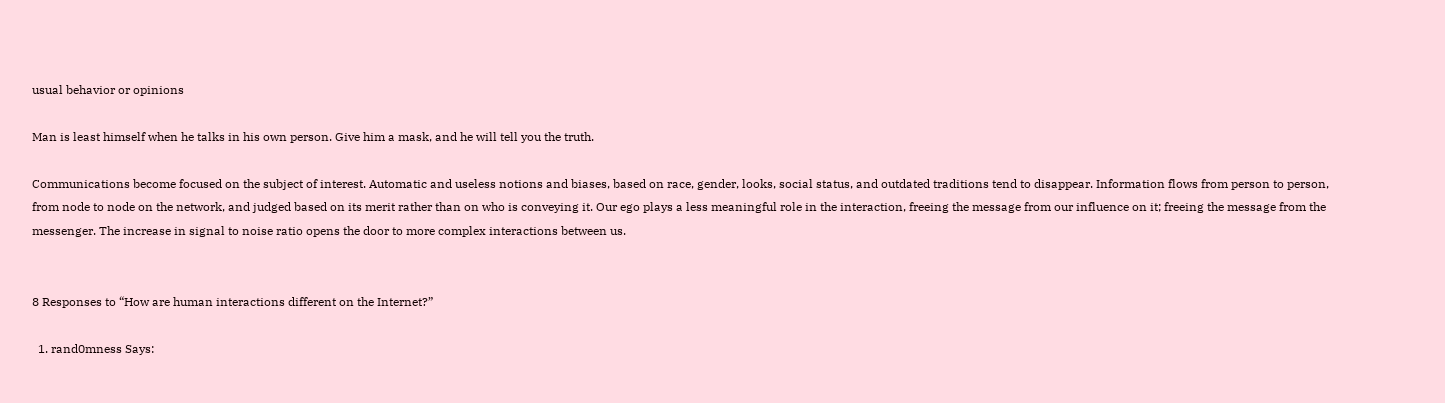usual behavior or opinions

Man is least himself when he talks in his own person. Give him a mask, and he will tell you the truth.

Communications become focused on the subject of interest. Automatic and useless notions and biases, based on race, gender, looks, social status, and outdated traditions tend to disappear. Information flows from person to person, from node to node on the network, and judged based on its merit rather than on who is conveying it. Our ego plays a less meaningful role in the interaction, freeing the message from our influence on it; freeing the message from the messenger. The increase in signal to noise ratio opens the door to more complex interactions between us.


8 Responses to “How are human interactions different on the Internet?”

  1. rand0mness Says: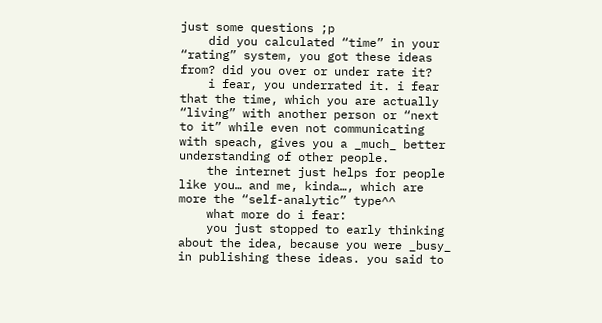just some questions ;p
    did you calculated “time” in your “rating” system, you got these ideas from? did you over or under rate it?
    i fear, you underrated it. i fear that the time, which you are actually “living” with another person or “next to it” while even not communicating with speach, gives you a _much_ better understanding of other people.
    the internet just helps for people like you… and me, kinda…, which are more the “self-analytic” type^^
    what more do i fear:
    you just stopped to early thinking about the idea, because you were _busy_ in publishing these ideas. you said to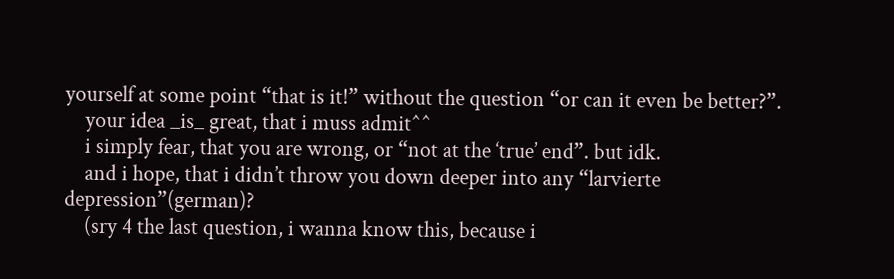yourself at some point “that is it!” without the question “or can it even be better?”.
    your idea _is_ great, that i muss admit^^
    i simply fear, that you are wrong, or “not at the ‘true’ end”. but idk.
    and i hope, that i didn’t throw you down deeper into any “larvierte depression”(german)?
    (sry 4 the last question, i wanna know this, because i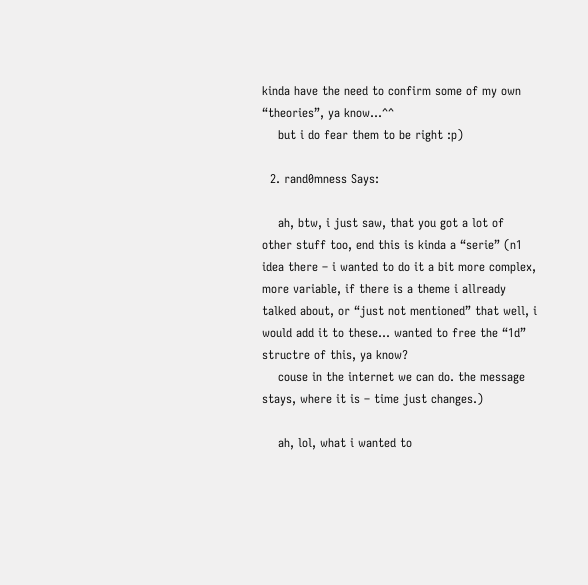kinda have the need to confirm some of my own “theories”, ya know…^^
    but i do fear them to be right :p)

  2. rand0mness Says:

    ah, btw, i just saw, that you got a lot of other stuff too, end this is kinda a “serie” (n1 idea there – i wanted to do it a bit more complex, more variable, if there is a theme i allready talked about, or “just not mentioned” that well, i would add it to these… wanted to free the “1d” structre of this, ya know?
    couse in the internet we can do. the message stays, where it is – time just changes.)

    ah, lol, what i wanted to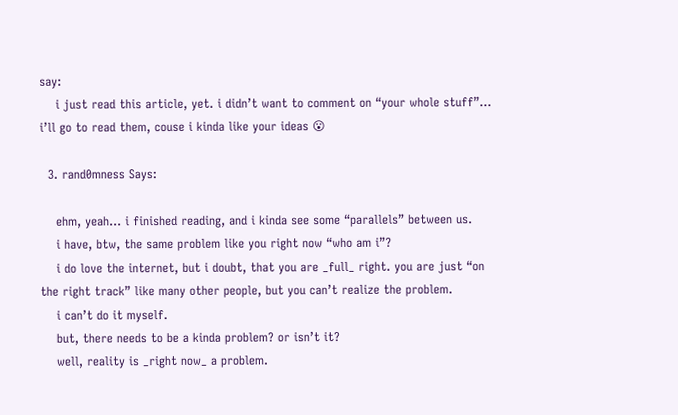say:
    i just read this article, yet. i didn’t want to comment on “your whole stuff”… i’ll go to read them, couse i kinda like your ideas 😮

  3. rand0mness Says:

    ehm, yeah… i finished reading, and i kinda see some “parallels” between us.
    i have, btw, the same problem like you right now “who am i”?
    i do love the internet, but i doubt, that you are _full_ right. you are just “on the right track” like many other people, but you can’t realize the problem.
    i can’t do it myself.
    but, there needs to be a kinda problem? or isn’t it?
    well, reality is _right now_ a problem.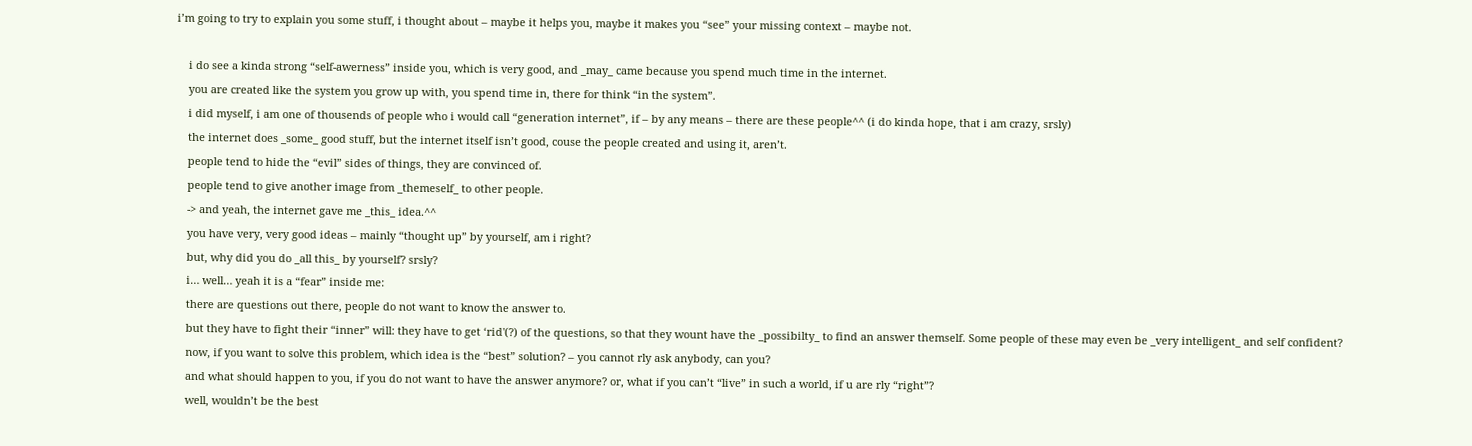i’m going to try to explain you some stuff, i thought about – maybe it helps you, maybe it makes you “see” your missing context – maybe not.

    i do see a kinda strong “self-awerness” inside you, which is very good, and _may_ came because you spend much time in the internet.
    you are created like the system you grow up with, you spend time in, there for think “in the system”.
    i did myself, i am one of thousends of people who i would call “generation internet”, if – by any means – there are these people^^ (i do kinda hope, that i am crazy, srsly)
    the internet does _some_ good stuff, but the internet itself isn’t good, couse the people created and using it, aren’t.
    people tend to hide the “evil” sides of things, they are convinced of.
    people tend to give another image from _themeself_ to other people.
    -> and yeah, the internet gave me _this_ idea.^^
    you have very, very good ideas – mainly “thought up” by yourself, am i right?
    but, why did you do _all this_ by yourself? srsly?
    i… well… yeah it is a “fear” inside me:
    there are questions out there, people do not want to know the answer to.
    but they have to fight their “inner” will: they have to get ‘rid'(?) of the questions, so that they wount have the _possibilty_ to find an answer themself. Some people of these may even be _very intelligent_ and self confident?
    now, if you want to solve this problem, which idea is the “best” solution? – you cannot rly ask anybody, can you?
    and what should happen to you, if you do not want to have the answer anymore? or, what if you can’t “live” in such a world, if u are rly “right”?
    well, wouldn’t be the best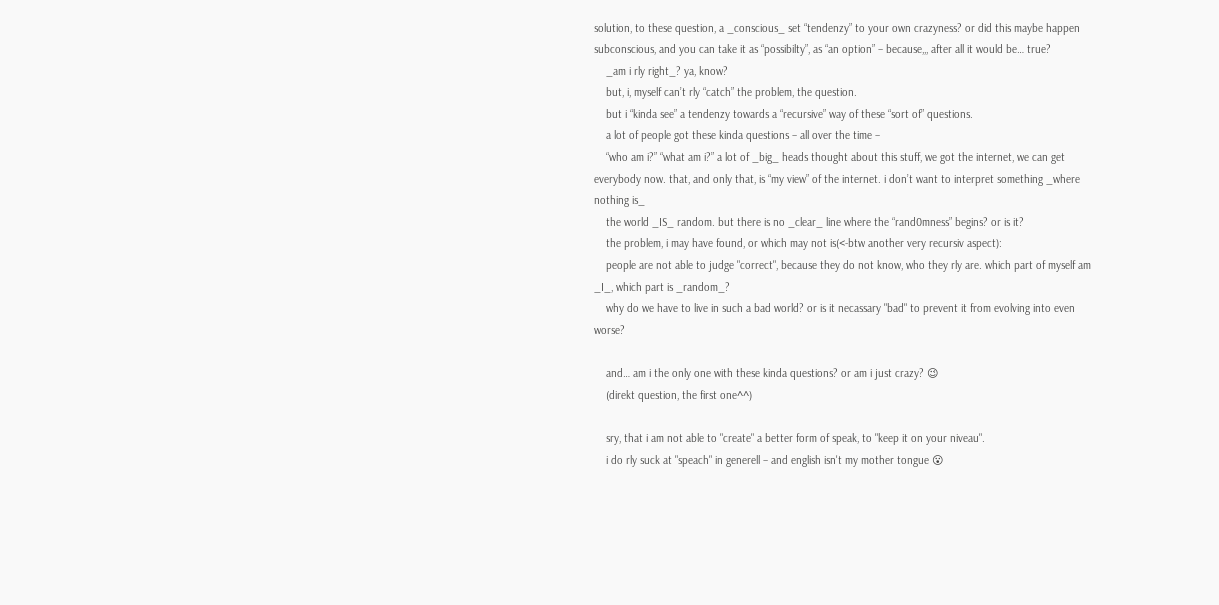solution, to these question, a _conscious_ set “tendenzy” to your own crazyness? or did this maybe happen subconscious, and you can take it as “possibilty”, as “an option” – because,,, after all it would be… true?
    _am i rly right_? ya, know?
    but, i, myself can’t rly “catch” the problem, the question.
    but i “kinda see” a tendenzy towards a “recursive” way of these “sort of” questions.
    a lot of people got these kinda questions – all over the time –
    “who am i?” “what am i?” a lot of _big_ heads thought about this stuff, we got the internet, we can get everybody now. that, and only that, is “my view” of the internet. i don’t want to interpret something _where nothing is_
    the world _IS_ random. but there is no _clear_ line where the “rand0mness” begins? or is it?
    the problem, i may have found, or which may not is(<-btw another very recursiv aspect):
    people are not able to judge "correct", because they do not know, who they rly are. which part of myself am _I_, which part is _random_?
    why do we have to live in such a bad world? or is it necassary "bad" to prevent it from evolving into even worse?

    and… am i the only one with these kinda questions? or am i just crazy? 😉
    (direkt question, the first one^^)

    sry, that i am not able to "create" a better form of speak, to "keep it on your niveau".
    i do rly suck at "speach" in generell – and english isn't my mother tongue 😮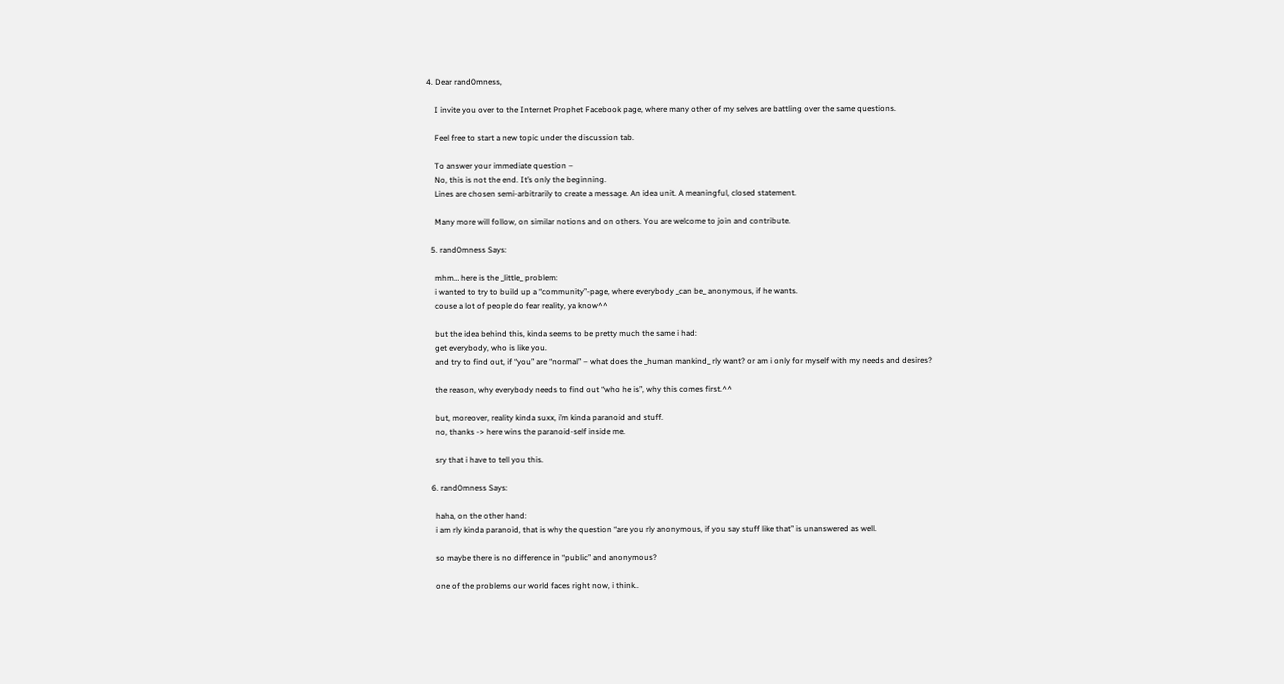4. Dear rand0mness,

    I invite you over to the Internet Prophet Facebook page, where many other of my selves are battling over the same questions.

    Feel free to start a new topic under the discussion tab.

    To answer your immediate question –
    No, this is not the end. It’s only the beginning.
    Lines are chosen semi-arbitrarily to create a message. An idea unit. A meaningful, closed statement.

    Many more will follow, on similar notions and on others. You are welcome to join and contribute.

  5. rand0mness Says:

    mhm… here is the _little_ problem:
    i wanted to try to build up a “community”-page, where everybody _can be_ anonymous, if he wants.
    couse a lot of people do fear reality, ya know^^

    but the idea behind this, kinda seems to be pretty much the same i had:
    get everybody, who is like you.
    and try to find out, if “you” are “normal” – what does the _human mankind_ rly want? or am i only for myself with my needs and desires?

    the reason, why everybody needs to find out “who he is”, why this comes first.^^

    but, moreover, reality kinda suxx, i’m kinda paranoid and stuff.
    no, thanks -> here wins the paranoid-self inside me.

    sry that i have to tell you this.

  6. rand0mness Says:

    haha, on the other hand:
    i am rly kinda paranoid, that is why the question “are you rly anonymous, if you say stuff like that” is unanswered as well.

    so maybe there is no difference in “public” and anonymous?

    one of the problems our world faces right now, i think..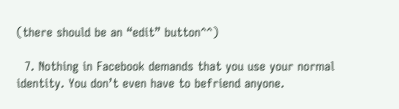(there should be an “edit” button^^)

  7. Nothing in Facebook demands that you use your normal identity. You don’t even have to befriend anyone.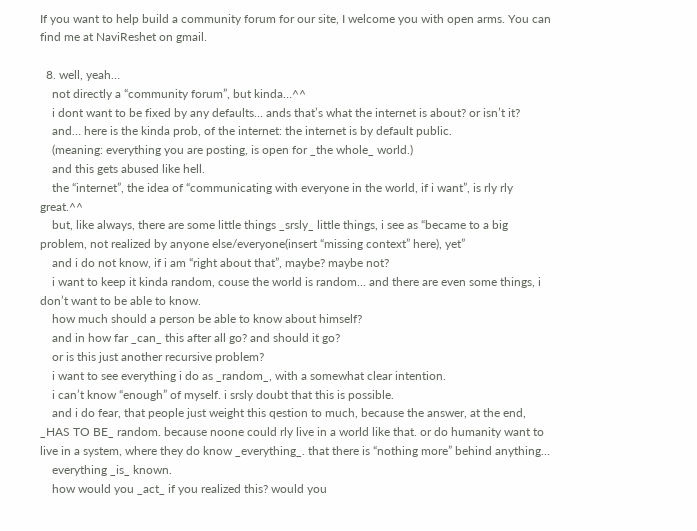If you want to help build a community forum for our site, I welcome you with open arms. You can find me at NaviReshet on gmail.

  8. well, yeah…
    not directly a “community forum”, but kinda…^^
    i dont want to be fixed by any defaults… ands that’s what the internet is about? or isn’t it?
    and… here is the kinda prob, of the internet: the internet is by default public.
    (meaning: everything you are posting, is open for _the whole_ world.)
    and this gets abused like hell.
    the “internet”, the idea of “communicating with everyone in the world, if i want”, is rly rly great.^^
    but, like always, there are some little things _srsly_ little things, i see as “became to a big problem, not realized by anyone else/everyone(insert “missing context” here), yet”
    and i do not know, if i am “right about that”, maybe? maybe not?
    i want to keep it kinda random, couse the world is random… and there are even some things, i don’t want to be able to know.
    how much should a person be able to know about himself?
    and in how far _can_ this after all go? and should it go?
    or is this just another recursive problem?
    i want to see everything i do as _random_, with a somewhat clear intention.
    i can’t know “enough” of myself. i srsly doubt that this is possible.
    and i do fear, that people just weight this qestion to much, because the answer, at the end, _HAS TO BE_ random. because noone could rly live in a world like that. or do humanity want to live in a system, where they do know _everything_. that there is “nothing more” behind anything…
    everything _is_ known.
    how would you _act_ if you realized this? would you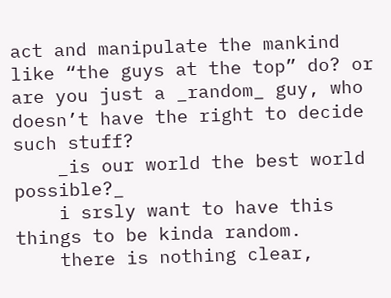act and manipulate the mankind like “the guys at the top” do? or are you just a _random_ guy, who doesn’t have the right to decide such stuff?
    _is our world the best world possible?_
    i srsly want to have this things to be kinda random.
    there is nothing clear,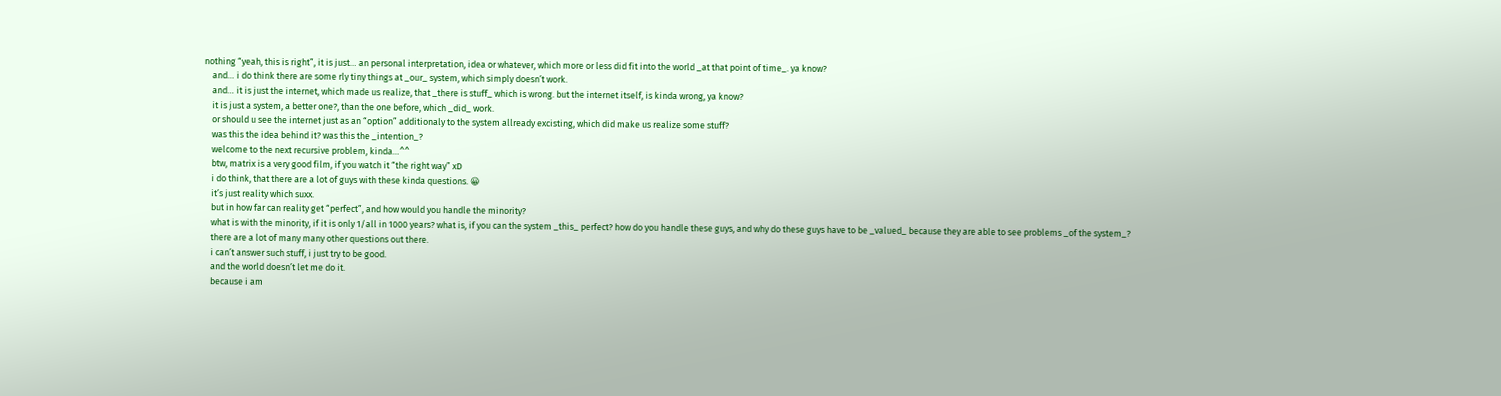nothing “yeah, this is right”, it is just… an personal interpretation, idea or whatever, which more or less did fit into the world _at that point of time_. ya know?
    and… i do think there are some rly tiny things at _our_ system, which simply doesn’t work.
    and… it is just the internet, which made us realize, that _there is stuff_ which is wrong. but the internet itself, is kinda wrong, ya know?
    it is just a system, a better one?, than the one before, which _did_ work.
    or should u see the internet just as an “option” additionaly to the system allready excisting, which did make us realize some stuff?
    was this the idea behind it? was this the _intention_?
    welcome to the next recursive problem, kinda…^^
    btw, matrix is a very good film, if you watch it “the right way” xD
    i do think, that there are a lot of guys with these kinda questions. 😀
    it’s just reality which suxx.
    but in how far can reality get “perfect”, and how would you handle the minority?
    what is with the minority, if it is only 1/all in 1000 years? what is, if you can the system _this_ perfect? how do you handle these guys, and why do these guys have to be _valued_ because they are able to see problems _of the system_?
    there are a lot of many many other questions out there.
    i can’t answer such stuff, i just try to be good.
    and the world doesn’t let me do it.
    because i am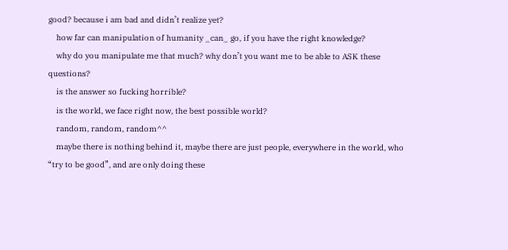good? because i am bad and didn’t realize yet?
    how far can manipulation of humanity _can_ go, if you have the right knowledge?
    why do you manipulate me that much? why don’t you want me to be able to ASK these questions?
    is the answer so fucking horrible?
    is the world, we face right now, the best possible world?
    random, random, random^^
    maybe there is nothing behind it, maybe there are just people, everywhere in the world, who “try to be good”, and are only doing these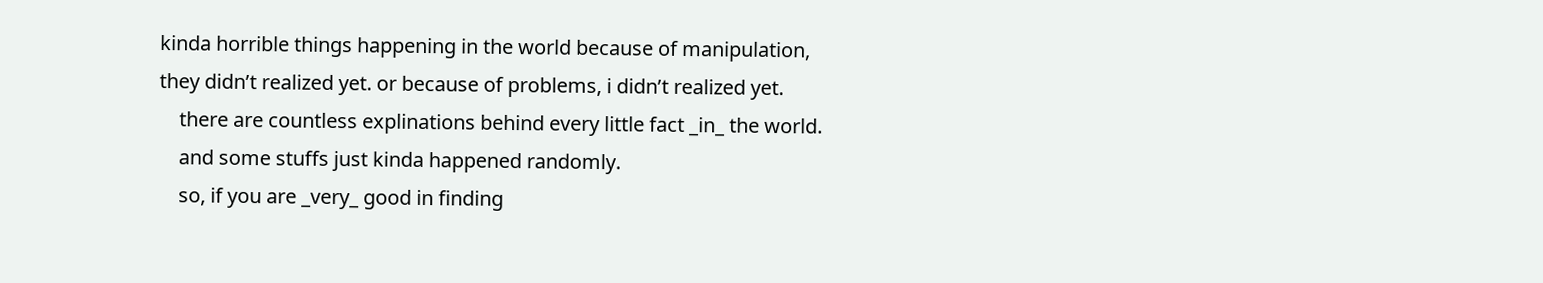kinda horrible things happening in the world because of manipulation, they didn’t realized yet. or because of problems, i didn’t realized yet.
    there are countless explinations behind every little fact _in_ the world.
    and some stuffs just kinda happened randomly.
    so, if you are _very_ good in finding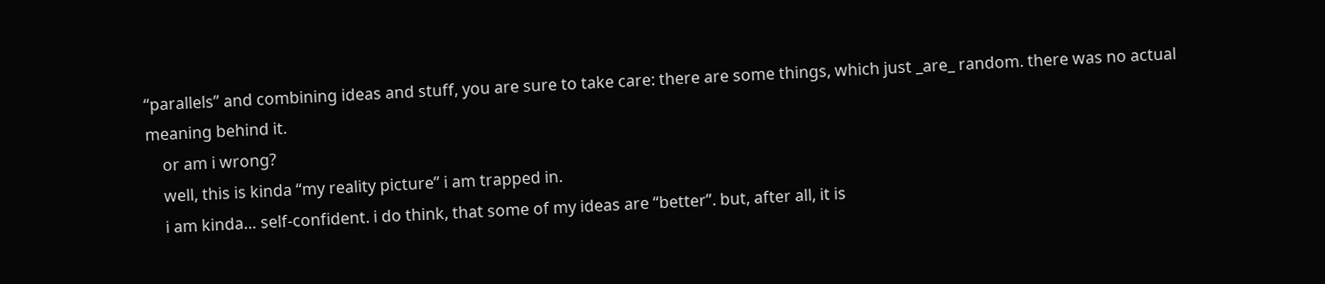“parallels” and combining ideas and stuff, you are sure to take care: there are some things, which just _are_ random. there was no actual meaning behind it.
    or am i wrong?
    well, this is kinda “my reality picture” i am trapped in.
    i am kinda… self-confident. i do think, that some of my ideas are “better”. but, after all, it is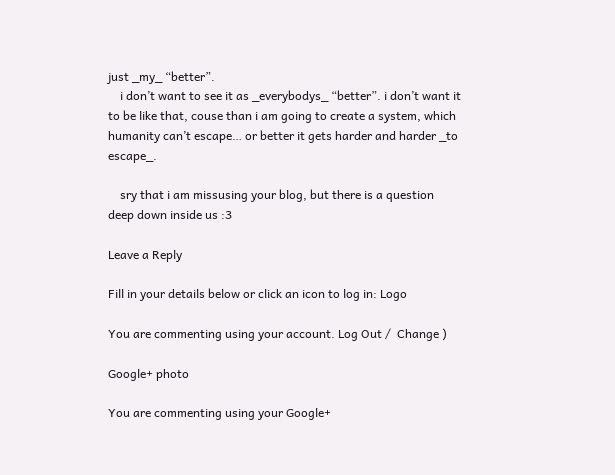just _my_ “better”.
    i don’t want to see it as _everybodys_ “better”. i don’t want it to be like that, couse than i am going to create a system, which humanity can’t escape… or better it gets harder and harder _to escape_.

    sry that i am missusing your blog, but there is a question deep down inside us :3

Leave a Reply

Fill in your details below or click an icon to log in: Logo

You are commenting using your account. Log Out /  Change )

Google+ photo

You are commenting using your Google+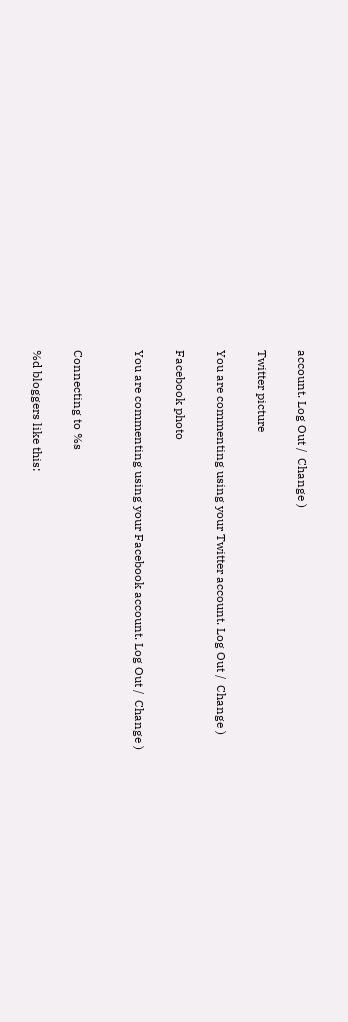account. Log Out /  Change )

Twitter picture

You are commenting using your Twitter account. Log Out /  Change )

Facebook photo

You are commenting using your Facebook account. Log Out /  Change )


Connecting to %s

%d bloggers like this: